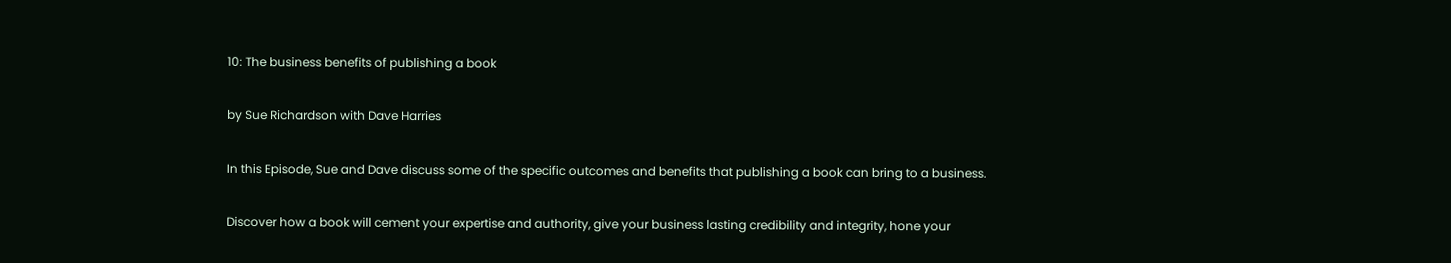10: The business benefits of publishing a book

by Sue Richardson with Dave Harries

In this Episode, Sue and Dave discuss some of the specific outcomes and benefits that publishing a book can bring to a business.

Discover how a book will cement your expertise and authority, give your business lasting credibility and integrity, hone your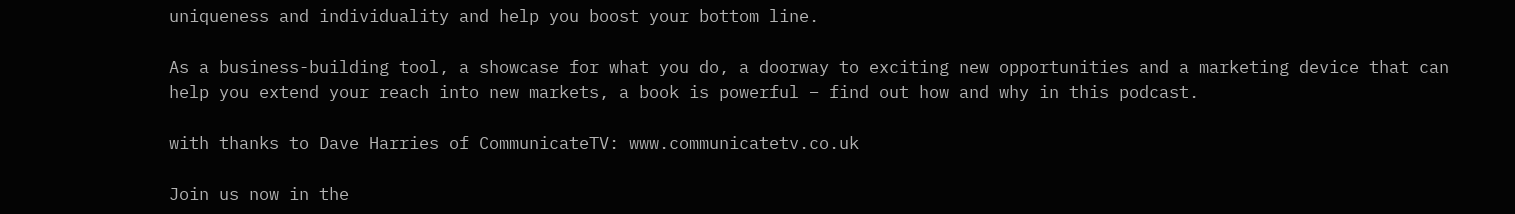uniqueness and individuality and help you boost your bottom line.

As a business-building tool, a showcase for what you do, a doorway to exciting new opportunities and a marketing device that can help you extend your reach into new markets, a book is powerful – find out how and why in this podcast.

with thanks to Dave Harries of CommunicateTV: www.communicatetv.co.uk

Join us now in the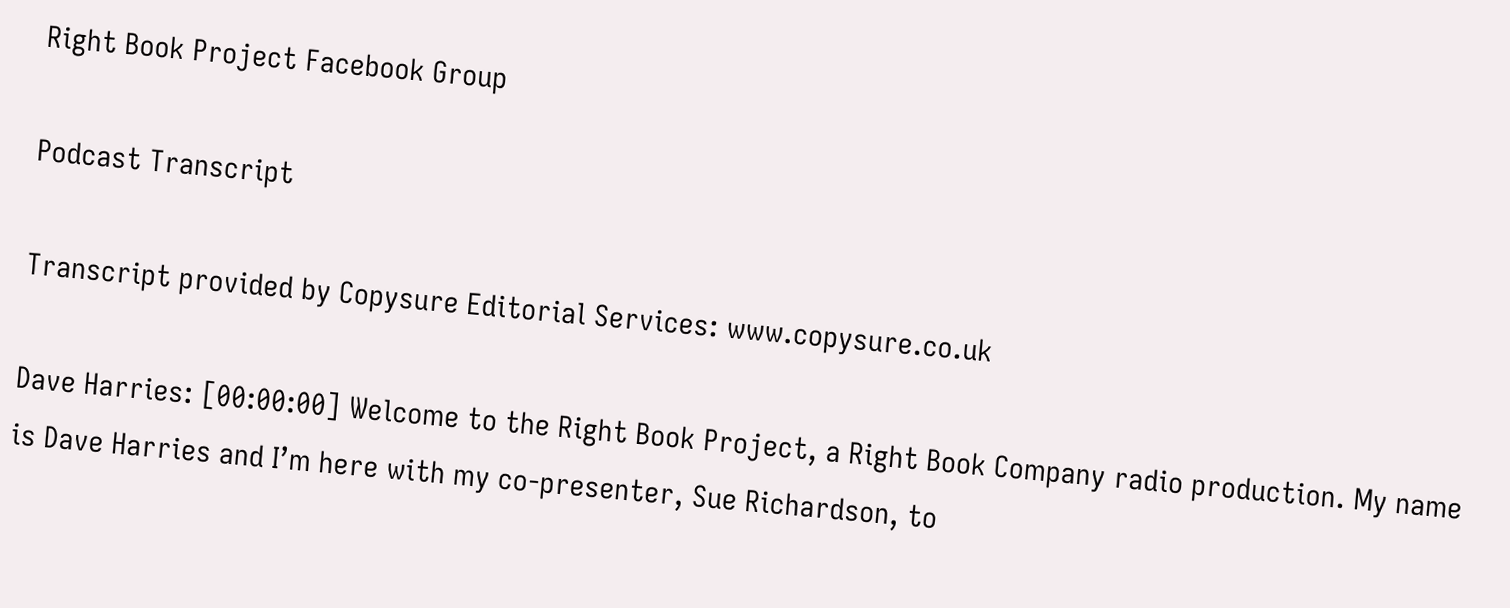Right Book Project Facebook Group

Podcast Transcript

Transcript provided by Copysure Editorial Services: www.copysure.co.uk

Dave Harries: [00:00:00] Welcome to the Right Book Project, a Right Book Company radio production. My name is Dave Harries and I’m here with my co-presenter, Sue Richardson, to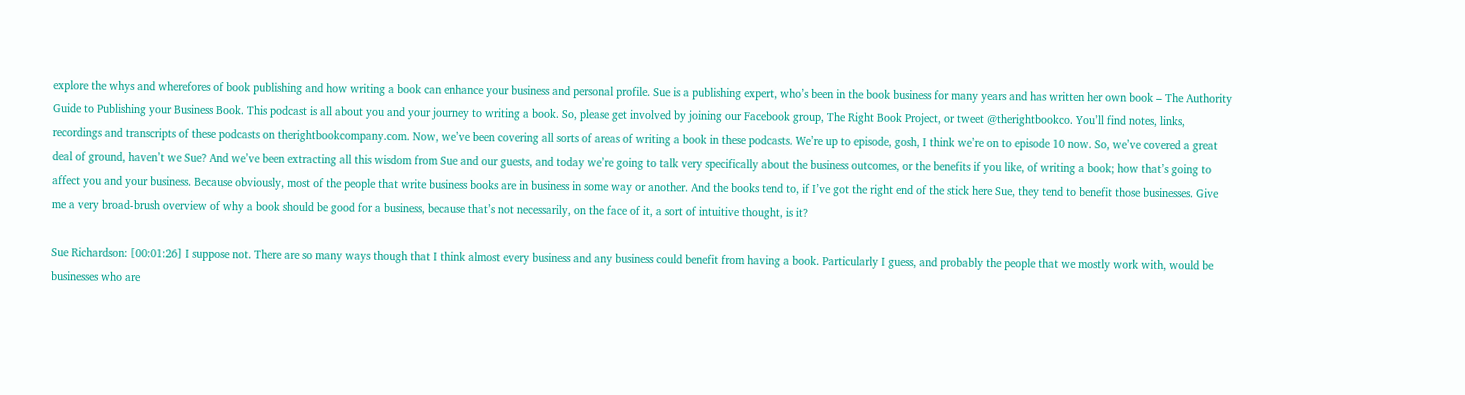explore the whys and wherefores of book publishing and how writing a book can enhance your business and personal profile. Sue is a publishing expert, who’s been in the book business for many years and has written her own book – The Authority Guide to Publishing your Business Book. This podcast is all about you and your journey to writing a book. So, please get involved by joining our Facebook group, The Right Book Project, or tweet @therightbookco. You’ll find notes, links, recordings and transcripts of these podcasts on therightbookcompany.com. Now, we’ve been covering all sorts of areas of writing a book in these podcasts. We’re up to episode, gosh, I think we’re on to episode 10 now. So, we’ve covered a great deal of ground, haven’t we Sue? And we’ve been extracting all this wisdom from Sue and our guests, and today we’re going to talk very specifically about the business outcomes, or the benefits if you like, of writing a book; how that’s going to affect you and your business. Because obviously, most of the people that write business books are in business in some way or another. And the books tend to, if I’ve got the right end of the stick here Sue, they tend to benefit those businesses. Give me a very broad-brush overview of why a book should be good for a business, because that’s not necessarily, on the face of it, a sort of intuitive thought, is it?

Sue Richardson: [00:01:26] I suppose not. There are so many ways though that I think almost every business and any business could benefit from having a book. Particularly I guess, and probably the people that we mostly work with, would be businesses who are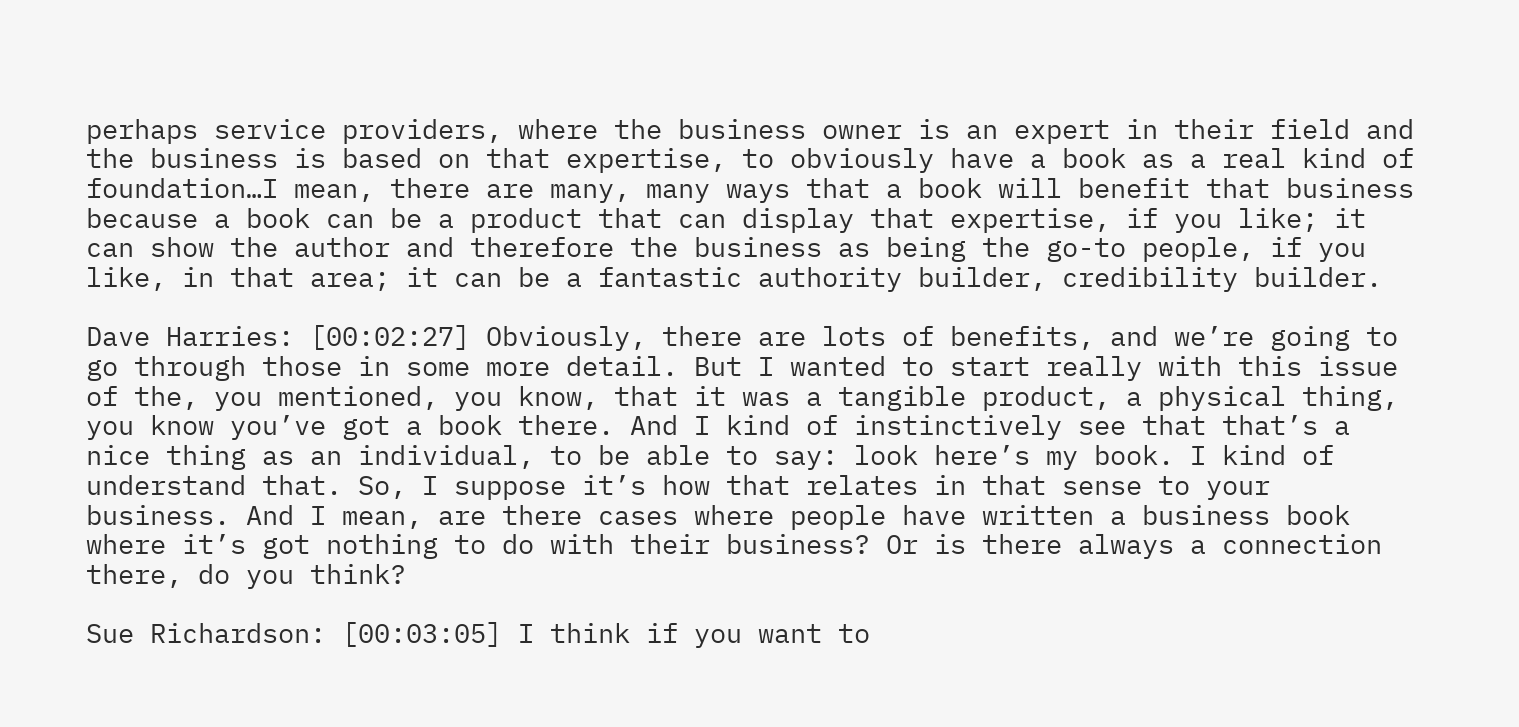perhaps service providers, where the business owner is an expert in their field and the business is based on that expertise, to obviously have a book as a real kind of foundation…I mean, there are many, many ways that a book will benefit that business because a book can be a product that can display that expertise, if you like; it can show the author and therefore the business as being the go-to people, if you like, in that area; it can be a fantastic authority builder, credibility builder.

Dave Harries: [00:02:27] Obviously, there are lots of benefits, and we’re going to go through those in some more detail. But I wanted to start really with this issue of the, you mentioned, you know, that it was a tangible product, a physical thing, you know you’ve got a book there. And I kind of instinctively see that that’s a nice thing as an individual, to be able to say: look here’s my book. I kind of understand that. So, I suppose it’s how that relates in that sense to your business. And I mean, are there cases where people have written a business book where it’s got nothing to do with their business? Or is there always a connection there, do you think?

Sue Richardson: [00:03:05] I think if you want to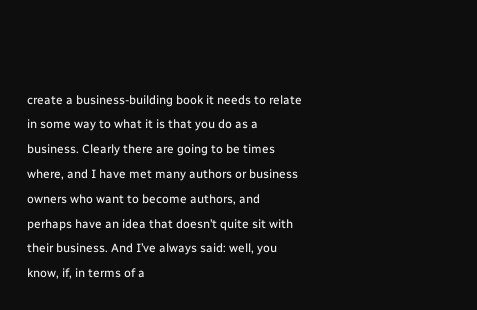create a business-building book it needs to relate in some way to what it is that you do as a business. Clearly there are going to be times where, and I have met many authors or business owners who want to become authors, and perhaps have an idea that doesn’t quite sit with their business. And I’ve always said: well, you know, if, in terms of a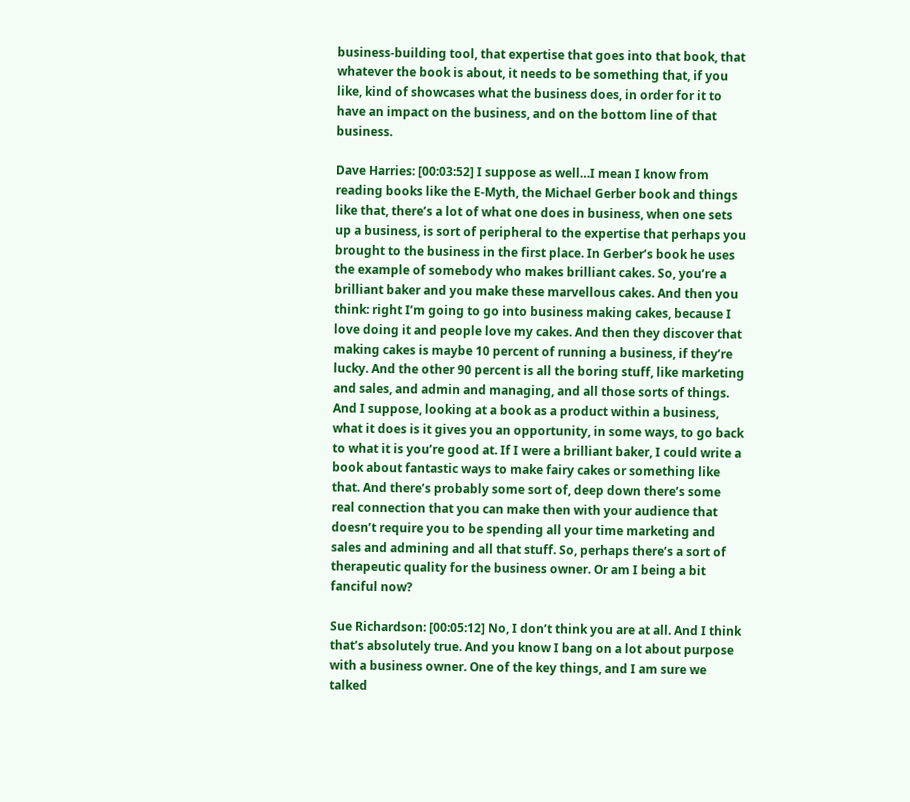business-building tool, that expertise that goes into that book, that whatever the book is about, it needs to be something that, if you like, kind of showcases what the business does, in order for it to have an impact on the business, and on the bottom line of that business.

Dave Harries: [00:03:52] I suppose as well…I mean I know from reading books like the E-Myth, the Michael Gerber book and things like that, there’s a lot of what one does in business, when one sets up a business, is sort of peripheral to the expertise that perhaps you brought to the business in the first place. In Gerber’s book he uses the example of somebody who makes brilliant cakes. So, you’re a brilliant baker and you make these marvellous cakes. And then you think: right I’m going to go into business making cakes, because I love doing it and people love my cakes. And then they discover that making cakes is maybe 10 percent of running a business, if they’re lucky. And the other 90 percent is all the boring stuff, like marketing and sales, and admin and managing, and all those sorts of things. And I suppose, looking at a book as a product within a business, what it does is it gives you an opportunity, in some ways, to go back to what it is you’re good at. If I were a brilliant baker, I could write a book about fantastic ways to make fairy cakes or something like that. And there’s probably some sort of, deep down there’s some real connection that you can make then with your audience that doesn’t require you to be spending all your time marketing and sales and admining and all that stuff. So, perhaps there’s a sort of therapeutic quality for the business owner. Or am I being a bit fanciful now?

Sue Richardson: [00:05:12] No, I don’t think you are at all. And I think that’s absolutely true. And you know I bang on a lot about purpose with a business owner. One of the key things, and I am sure we talked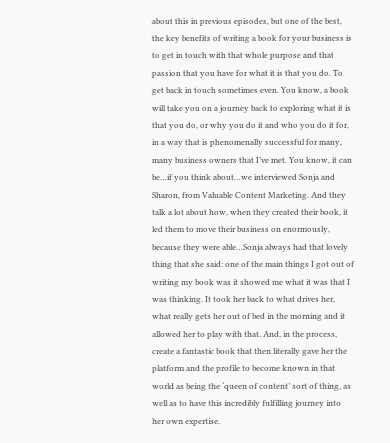about this in previous episodes, but one of the best, the key benefits of writing a book for your business is to get in touch with that whole purpose and that passion that you have for what it is that you do. To get back in touch sometimes even. You know, a book will take you on a journey back to exploring what it is that you do, or why you do it and who you do it for, in a way that is phenomenally successful for many, many business owners that I’ve met. You know, it can be…if you think about…we interviewed Sonja and Sharon, from Valuable Content Marketing. And they talk a lot about how, when they created their book, it led them to move their business on enormously, because they were able…Sonja always had that lovely thing that she said: one of the main things I got out of writing my book was it showed me what it was that I was thinking. It took her back to what drives her, what really gets her out of bed in the morning and it allowed her to play with that. And, in the process, create a fantastic book that then literally gave her the platform and the profile to become known in that world as being the ‘queen of content’ sort of thing, as well as to have this incredibly fulfilling journey into her own expertise.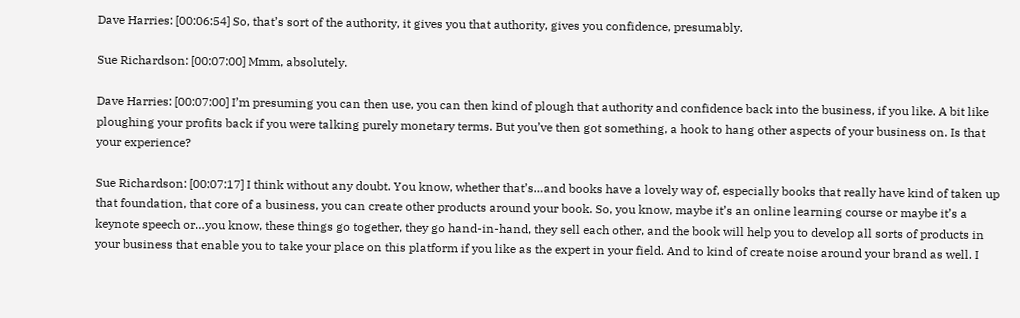Dave Harries: [00:06:54] So, that’s sort of the authority, it gives you that authority, gives you confidence, presumably.

Sue Richardson: [00:07:00] Mmm, absolutely.

Dave Harries: [00:07:00] I’m presuming you can then use, you can then kind of plough that authority and confidence back into the business, if you like. A bit like ploughing your profits back if you were talking purely monetary terms. But you’ve then got something, a hook to hang other aspects of your business on. Is that your experience?

Sue Richardson: [00:07:17] I think without any doubt. You know, whether that’s…and books have a lovely way of, especially books that really have kind of taken up that foundation, that core of a business, you can create other products around your book. So, you know, maybe it’s an online learning course or maybe it’s a keynote speech or…you know, these things go together, they go hand-in-hand, they sell each other, and the book will help you to develop all sorts of products in your business that enable you to take your place on this platform if you like as the expert in your field. And to kind of create noise around your brand as well. I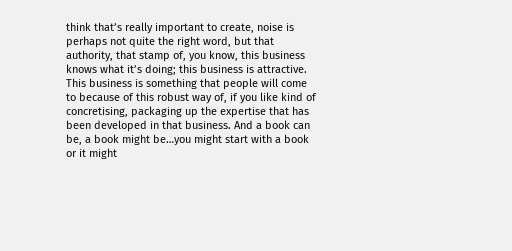think that’s really important to create, noise is perhaps not quite the right word, but that authority, that stamp of, you know, this business knows what it’s doing; this business is attractive. This business is something that people will come to because of this robust way of, if you like kind of concretising, packaging up the expertise that has been developed in that business. And a book can be, a book might be…you might start with a book or it might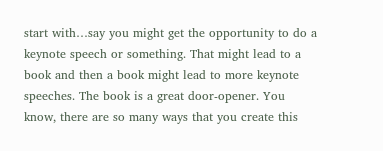start with…say you might get the opportunity to do a keynote speech or something. That might lead to a book and then a book might lead to more keynote speeches. The book is a great door-opener. You know, there are so many ways that you create this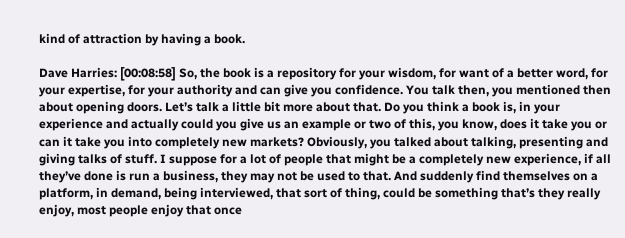kind of attraction by having a book.

Dave Harries: [00:08:58] So, the book is a repository for your wisdom, for want of a better word, for your expertise, for your authority and can give you confidence. You talk then, you mentioned then about opening doors. Let’s talk a little bit more about that. Do you think a book is, in your experience and actually could you give us an example or two of this, you know, does it take you or can it take you into completely new markets? Obviously, you talked about talking, presenting and giving talks of stuff. I suppose for a lot of people that might be a completely new experience, if all they’ve done is run a business, they may not be used to that. And suddenly find themselves on a platform, in demand, being interviewed, that sort of thing, could be something that’s they really enjoy, most people enjoy that once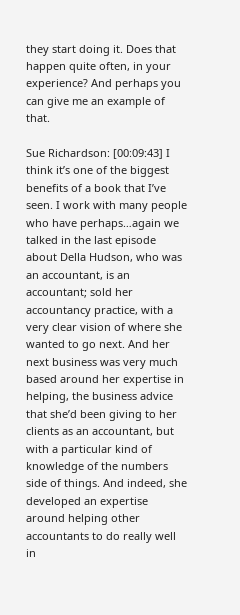they start doing it. Does that happen quite often, in your experience? And perhaps you can give me an example of that.

Sue Richardson: [00:09:43] I think it’s one of the biggest benefits of a book that I’ve seen. I work with many people who have perhaps…again we talked in the last episode about Della Hudson, who was an accountant, is an accountant; sold her accountancy practice, with a very clear vision of where she wanted to go next. And her next business was very much based around her expertise in helping, the business advice that she’d been giving to her clients as an accountant, but with a particular kind of knowledge of the numbers side of things. And indeed, she developed an expertise around helping other accountants to do really well in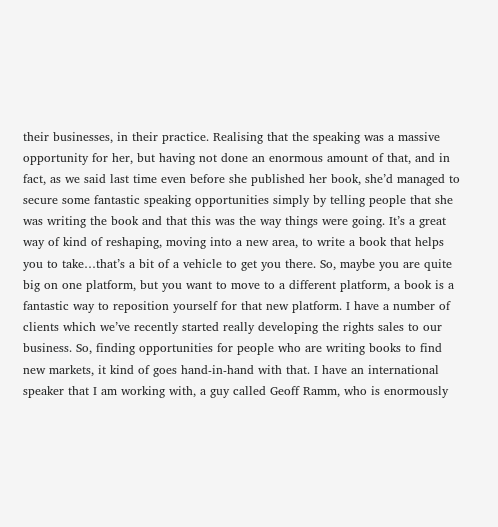their businesses, in their practice. Realising that the speaking was a massive opportunity for her, but having not done an enormous amount of that, and in fact, as we said last time even before she published her book, she’d managed to secure some fantastic speaking opportunities simply by telling people that she was writing the book and that this was the way things were going. It’s a great way of kind of reshaping, moving into a new area, to write a book that helps you to take…that’s a bit of a vehicle to get you there. So, maybe you are quite big on one platform, but you want to move to a different platform, a book is a fantastic way to reposition yourself for that new platform. I have a number of clients which we’ve recently started really developing the rights sales to our business. So, finding opportunities for people who are writing books to find new markets, it kind of goes hand-in-hand with that. I have an international speaker that I am working with, a guy called Geoff Ramm, who is enormously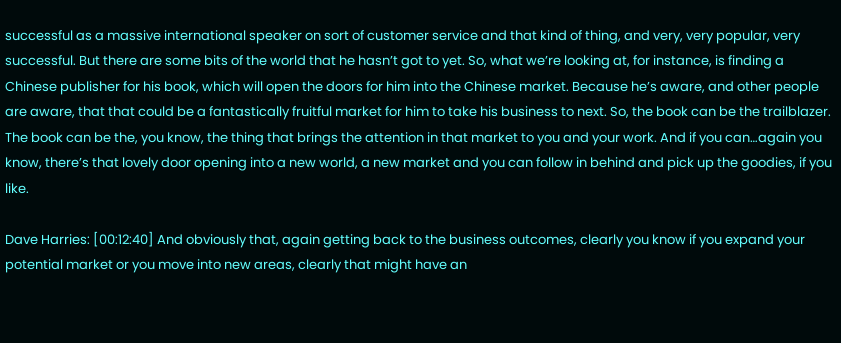successful as a massive international speaker on sort of customer service and that kind of thing, and very, very popular, very successful. But there are some bits of the world that he hasn’t got to yet. So, what we’re looking at, for instance, is finding a Chinese publisher for his book, which will open the doors for him into the Chinese market. Because he’s aware, and other people are aware, that that could be a fantastically fruitful market for him to take his business to next. So, the book can be the trailblazer. The book can be the, you know, the thing that brings the attention in that market to you and your work. And if you can…again you know, there’s that lovely door opening into a new world, a new market and you can follow in behind and pick up the goodies, if you like.

Dave Harries: [00:12:40] And obviously that, again getting back to the business outcomes, clearly you know if you expand your potential market or you move into new areas, clearly that might have an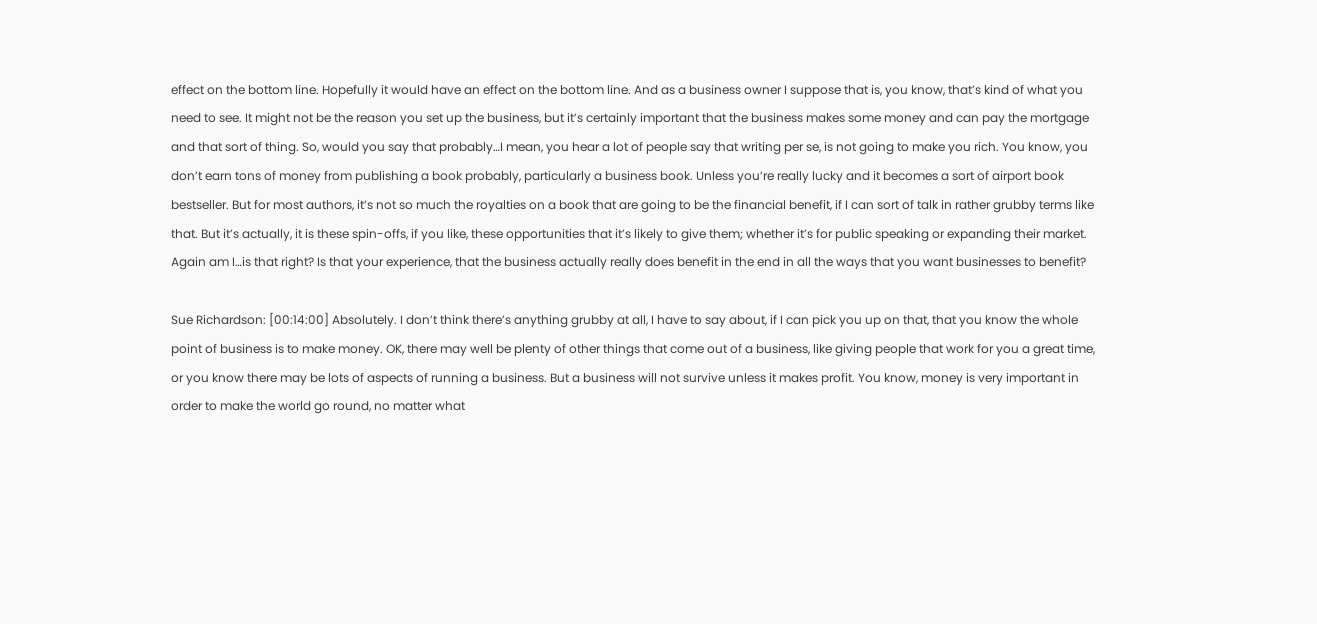effect on the bottom line. Hopefully it would have an effect on the bottom line. And as a business owner I suppose that is, you know, that’s kind of what you need to see. It might not be the reason you set up the business, but it’s certainly important that the business makes some money and can pay the mortgage and that sort of thing. So, would you say that probably…I mean, you hear a lot of people say that writing per se, is not going to make you rich. You know, you don’t earn tons of money from publishing a book probably, particularly a business book. Unless you’re really lucky and it becomes a sort of airport book bestseller. But for most authors, it’s not so much the royalties on a book that are going to be the financial benefit, if I can sort of talk in rather grubby terms like that. But it’s actually, it is these spin-offs, if you like, these opportunities that it’s likely to give them; whether it’s for public speaking or expanding their market. Again am I…is that right? Is that your experience, that the business actually really does benefit in the end in all the ways that you want businesses to benefit?

Sue Richardson: [00:14:00] Absolutely. I don’t think there’s anything grubby at all, I have to say about, if I can pick you up on that, that you know the whole point of business is to make money. OK, there may well be plenty of other things that come out of a business, like giving people that work for you a great time, or you know there may be lots of aspects of running a business. But a business will not survive unless it makes profit. You know, money is very important in order to make the world go round, no matter what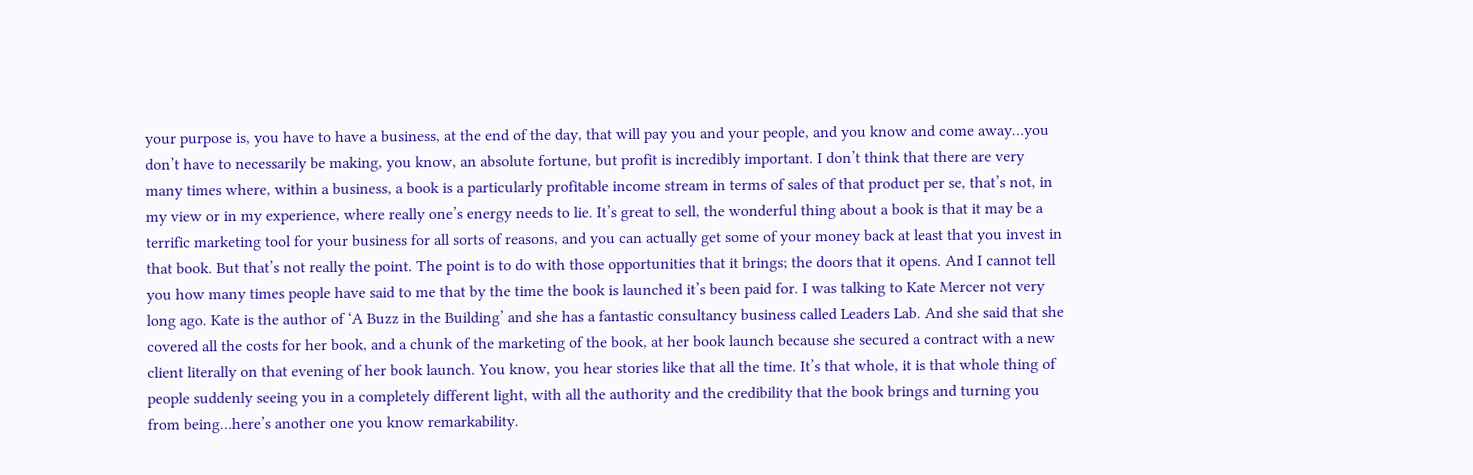your purpose is, you have to have a business, at the end of the day, that will pay you and your people, and you know and come away…you don’t have to necessarily be making, you know, an absolute fortune, but profit is incredibly important. I don’t think that there are very many times where, within a business, a book is a particularly profitable income stream in terms of sales of that product per se, that’s not, in my view or in my experience, where really one’s energy needs to lie. It’s great to sell, the wonderful thing about a book is that it may be a terrific marketing tool for your business for all sorts of reasons, and you can actually get some of your money back at least that you invest in that book. But that’s not really the point. The point is to do with those opportunities that it brings; the doors that it opens. And I cannot tell you how many times people have said to me that by the time the book is launched it’s been paid for. I was talking to Kate Mercer not very long ago. Kate is the author of ‘A Buzz in the Building’ and she has a fantastic consultancy business called Leaders Lab. And she said that she covered all the costs for her book, and a chunk of the marketing of the book, at her book launch because she secured a contract with a new client literally on that evening of her book launch. You know, you hear stories like that all the time. It’s that whole, it is that whole thing of people suddenly seeing you in a completely different light, with all the authority and the credibility that the book brings and turning you from being…here’s another one you know remarkability.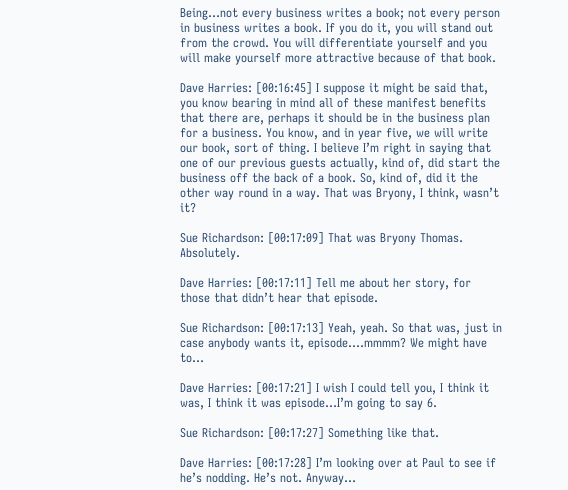Being…not every business writes a book; not every person in business writes a book. If you do it, you will stand out from the crowd. You will differentiate yourself and you will make yourself more attractive because of that book.

Dave Harries: [00:16:45] I suppose it might be said that, you know bearing in mind all of these manifest benefits that there are, perhaps it should be in the business plan for a business. You know, and in year five, we will write our book, sort of thing. I believe I’m right in saying that one of our previous guests actually, kind of, did start the business off the back of a book. So, kind of, did it the other way round in a way. That was Bryony, I think, wasn’t it?

Sue Richardson: [00:17:09] That was Bryony Thomas. Absolutely.

Dave Harries: [00:17:11] Tell me about her story, for those that didn’t hear that episode.

Sue Richardson: [00:17:13] Yeah, yeah. So that was, just in case anybody wants it, episode….mmmm? We might have to…

Dave Harries: [00:17:21] I wish I could tell you, I think it was, I think it was episode…I’m going to say 6.

Sue Richardson: [00:17:27] Something like that.

Dave Harries: [00:17:28] I’m looking over at Paul to see if he’s nodding. He’s not. Anyway…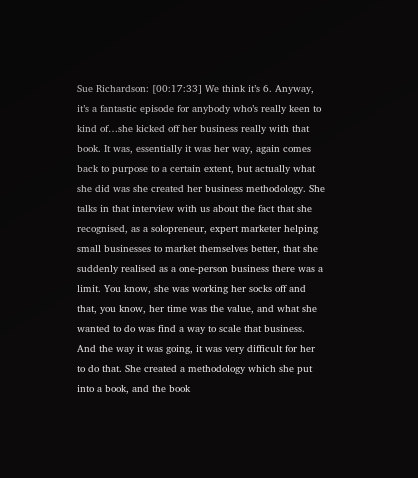Sue Richardson: [00:17:33] We think it’s 6. Anyway, it’s a fantastic episode for anybody who’s really keen to kind of…she kicked off her business really with that book. It was, essentially it was her way, again comes back to purpose to a certain extent, but actually what she did was she created her business methodology. She talks in that interview with us about the fact that she recognised, as a solopreneur, expert marketer helping small businesses to market themselves better, that she suddenly realised as a one-person business there was a limit. You know, she was working her socks off and that, you know, her time was the value, and what she wanted to do was find a way to scale that business. And the way it was going, it was very difficult for her to do that. She created a methodology which she put into a book, and the book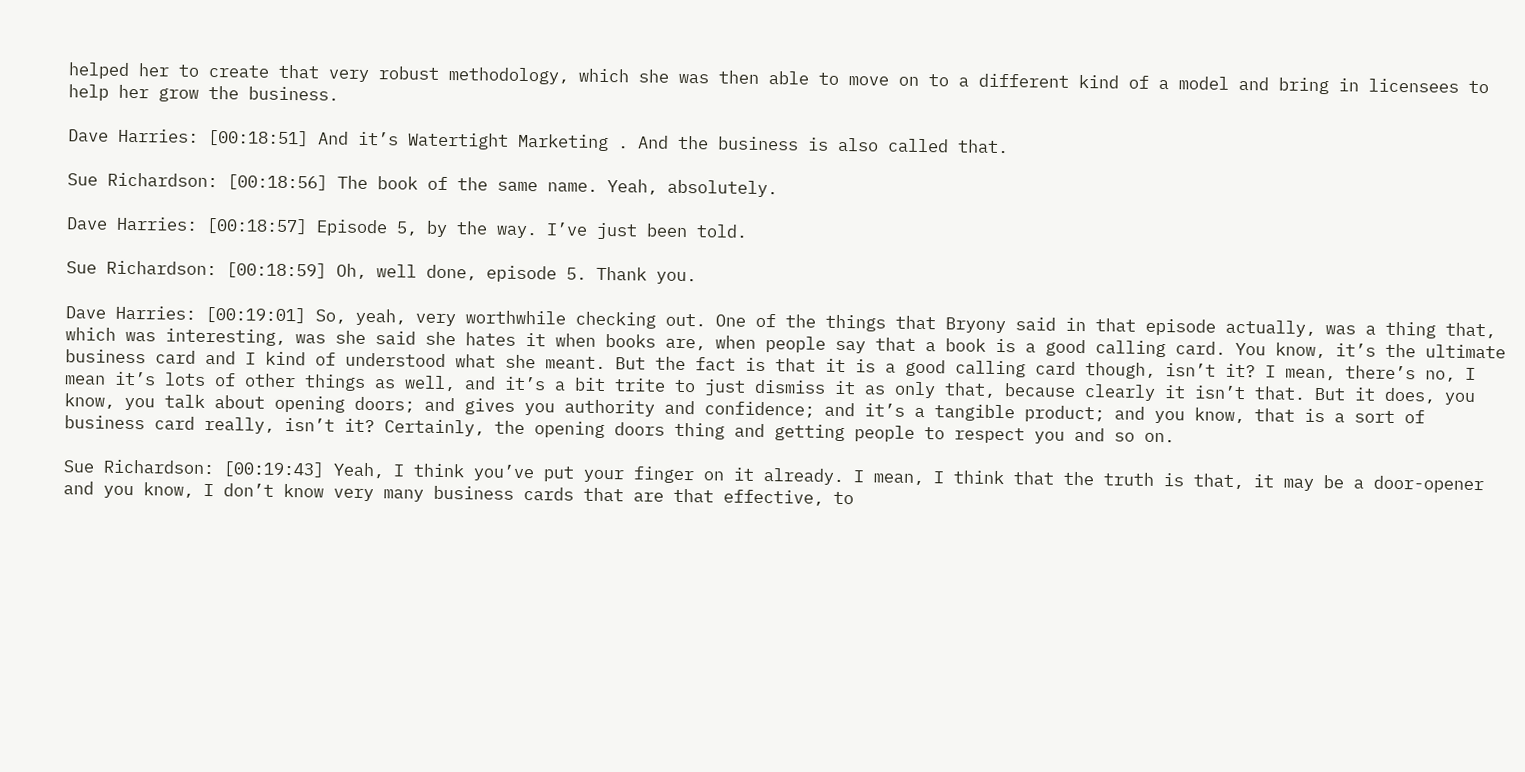helped her to create that very robust methodology, which she was then able to move on to a different kind of a model and bring in licensees to help her grow the business.

Dave Harries: [00:18:51] And it’s Watertight Marketing . And the business is also called that.

Sue Richardson: [00:18:56] The book of the same name. Yeah, absolutely.

Dave Harries: [00:18:57] Episode 5, by the way. I’ve just been told.

Sue Richardson: [00:18:59] Oh, well done, episode 5. Thank you.

Dave Harries: [00:19:01] So, yeah, very worthwhile checking out. One of the things that Bryony said in that episode actually, was a thing that, which was interesting, was she said she hates it when books are, when people say that a book is a good calling card. You know, it’s the ultimate business card and I kind of understood what she meant. But the fact is that it is a good calling card though, isn’t it? I mean, there’s no, I mean it’s lots of other things as well, and it’s a bit trite to just dismiss it as only that, because clearly it isn’t that. But it does, you know, you talk about opening doors; and gives you authority and confidence; and it’s a tangible product; and you know, that is a sort of business card really, isn’t it? Certainly, the opening doors thing and getting people to respect you and so on.

Sue Richardson: [00:19:43] Yeah, I think you’ve put your finger on it already. I mean, I think that the truth is that, it may be a door-opener and you know, I don’t know very many business cards that are that effective, to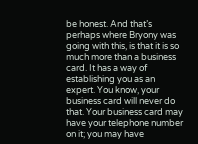be honest. And that’s perhaps where Bryony was going with this, is that it is so much more than a business card. It has a way of establishing you as an expert. You know, your business card will never do that. Your business card may have your telephone number on it; you may have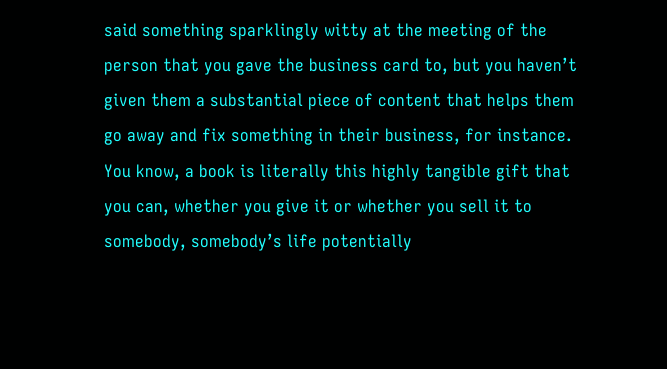said something sparklingly witty at the meeting of the person that you gave the business card to, but you haven’t given them a substantial piece of content that helps them go away and fix something in their business, for instance. You know, a book is literally this highly tangible gift that you can, whether you give it or whether you sell it to somebody, somebody’s life potentially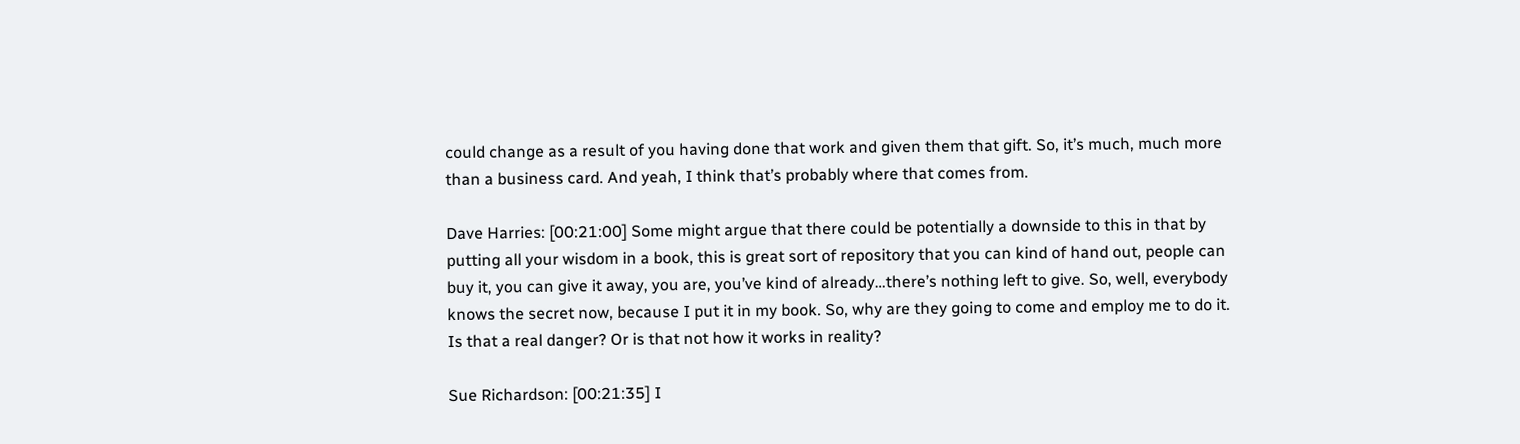could change as a result of you having done that work and given them that gift. So, it’s much, much more than a business card. And yeah, I think that’s probably where that comes from.

Dave Harries: [00:21:00] Some might argue that there could be potentially a downside to this in that by putting all your wisdom in a book, this is great sort of repository that you can kind of hand out, people can buy it, you can give it away, you are, you’ve kind of already…there’s nothing left to give. So, well, everybody knows the secret now, because I put it in my book. So, why are they going to come and employ me to do it. Is that a real danger? Or is that not how it works in reality?

Sue Richardson: [00:21:35] I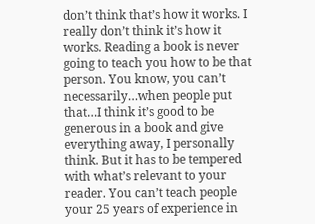don’t think that’s how it works. I really don’t think it’s how it works. Reading a book is never going to teach you how to be that person. You know, you can’t necessarily…when people put that…I think it’s good to be generous in a book and give everything away, I personally think. But it has to be tempered with what’s relevant to your reader. You can’t teach people your 25 years of experience in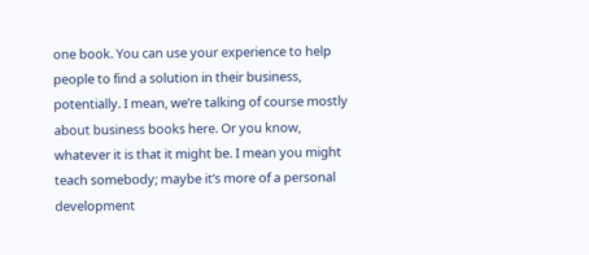one book. You can use your experience to help people to find a solution in their business, potentially. I mean, we’re talking of course mostly about business books here. Or you know, whatever it is that it might be. I mean you might teach somebody; maybe it’s more of a personal development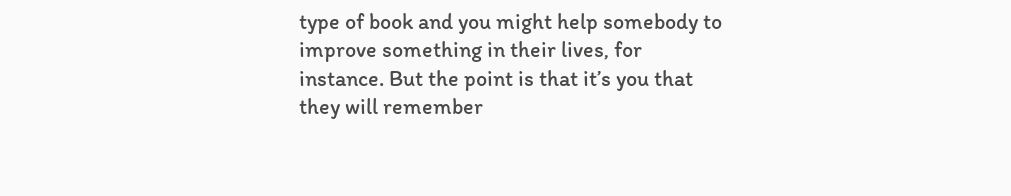type of book and you might help somebody to improve something in their lives, for instance. But the point is that it’s you that they will remember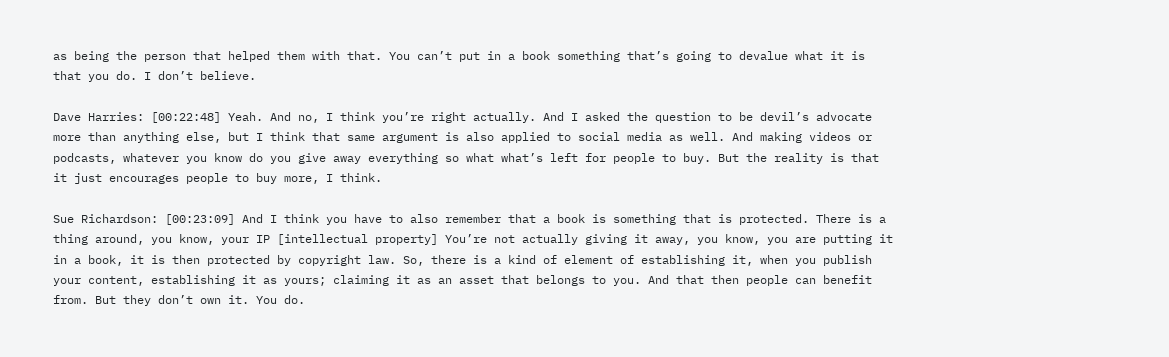as being the person that helped them with that. You can’t put in a book something that’s going to devalue what it is that you do. I don’t believe.

Dave Harries: [00:22:48] Yeah. And no, I think you’re right actually. And I asked the question to be devil’s advocate more than anything else, but I think that same argument is also applied to social media as well. And making videos or podcasts, whatever you know do you give away everything so what what’s left for people to buy. But the reality is that it just encourages people to buy more, I think.

Sue Richardson: [00:23:09] And I think you have to also remember that a book is something that is protected. There is a thing around, you know, your IP [intellectual property] You’re not actually giving it away, you know, you are putting it in a book, it is then protected by copyright law. So, there is a kind of element of establishing it, when you publish your content, establishing it as yours; claiming it as an asset that belongs to you. And that then people can benefit from. But they don’t own it. You do.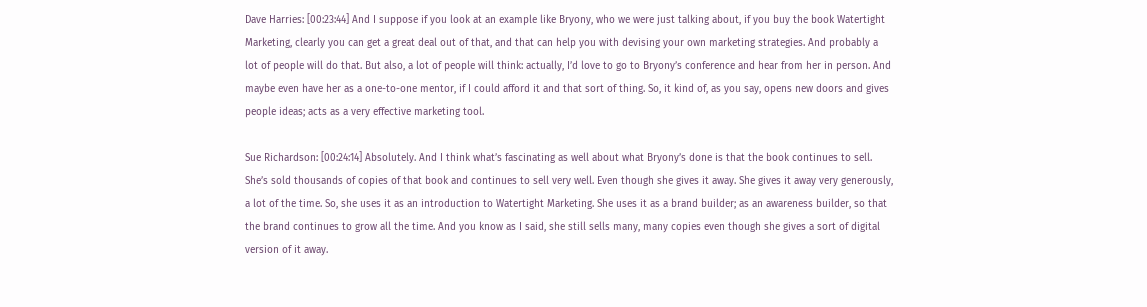Dave Harries: [00:23:44] And I suppose if you look at an example like Bryony, who we were just talking about, if you buy the book Watertight Marketing, clearly you can get a great deal out of that, and that can help you with devising your own marketing strategies. And probably a lot of people will do that. But also, a lot of people will think: actually, I’d love to go to Bryony’s conference and hear from her in person. And maybe even have her as a one-to-one mentor, if I could afford it and that sort of thing. So, it kind of, as you say, opens new doors and gives people ideas; acts as a very effective marketing tool.

Sue Richardson: [00:24:14] Absolutely. And I think what’s fascinating as well about what Bryony’s done is that the book continues to sell. She’s sold thousands of copies of that book and continues to sell very well. Even though she gives it away. She gives it away very generously, a lot of the time. So, she uses it as an introduction to Watertight Marketing. She uses it as a brand builder; as an awareness builder, so that the brand continues to grow all the time. And you know as I said, she still sells many, many copies even though she gives a sort of digital version of it away.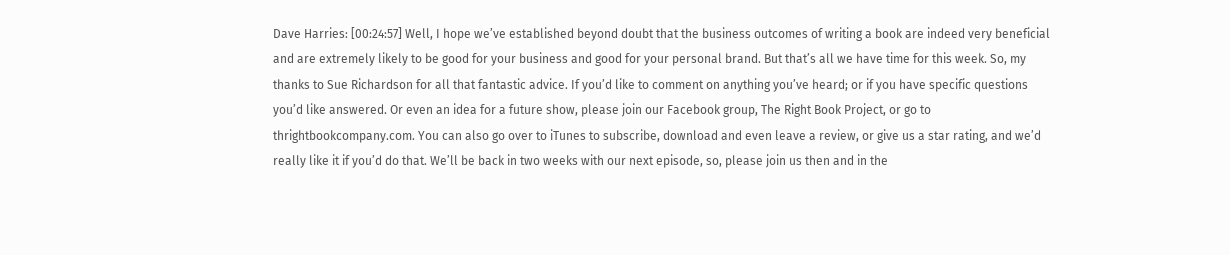Dave Harries: [00:24:57] Well, I hope we’ve established beyond doubt that the business outcomes of writing a book are indeed very beneficial and are extremely likely to be good for your business and good for your personal brand. But that’s all we have time for this week. So, my thanks to Sue Richardson for all that fantastic advice. If you’d like to comment on anything you’ve heard; or if you have specific questions you’d like answered. Or even an idea for a future show, please join our Facebook group, The Right Book Project, or go to thrightbookcompany.com. You can also go over to iTunes to subscribe, download and even leave a review, or give us a star rating, and we’d really like it if you’d do that. We’ll be back in two weeks with our next episode, so, please join us then and in the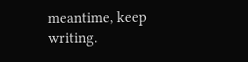meantime, keep writing.